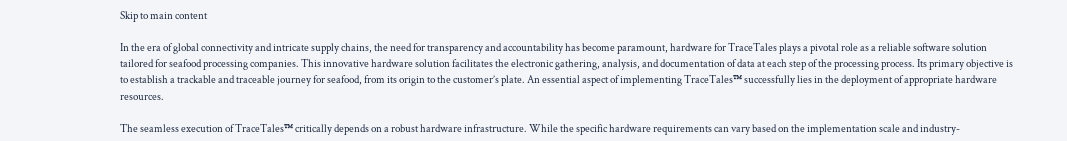Skip to main content

In the era of global connectivity and intricate supply chains, the need for transparency and accountability has become paramount, hardware for TraceTales plays a pivotal role as a reliable software solution tailored for seafood processing companies. This innovative hardware solution facilitates the electronic gathering, analysis, and documentation of data at each step of the processing process. Its primary objective is to establish a trackable and traceable journey for seafood, from its origin to the customer’s plate. An essential aspect of implementing TraceTales™ successfully lies in the deployment of appropriate hardware resources.

The seamless execution of TraceTales™ critically depends on a robust hardware infrastructure. While the specific hardware requirements can vary based on the implementation scale and industry-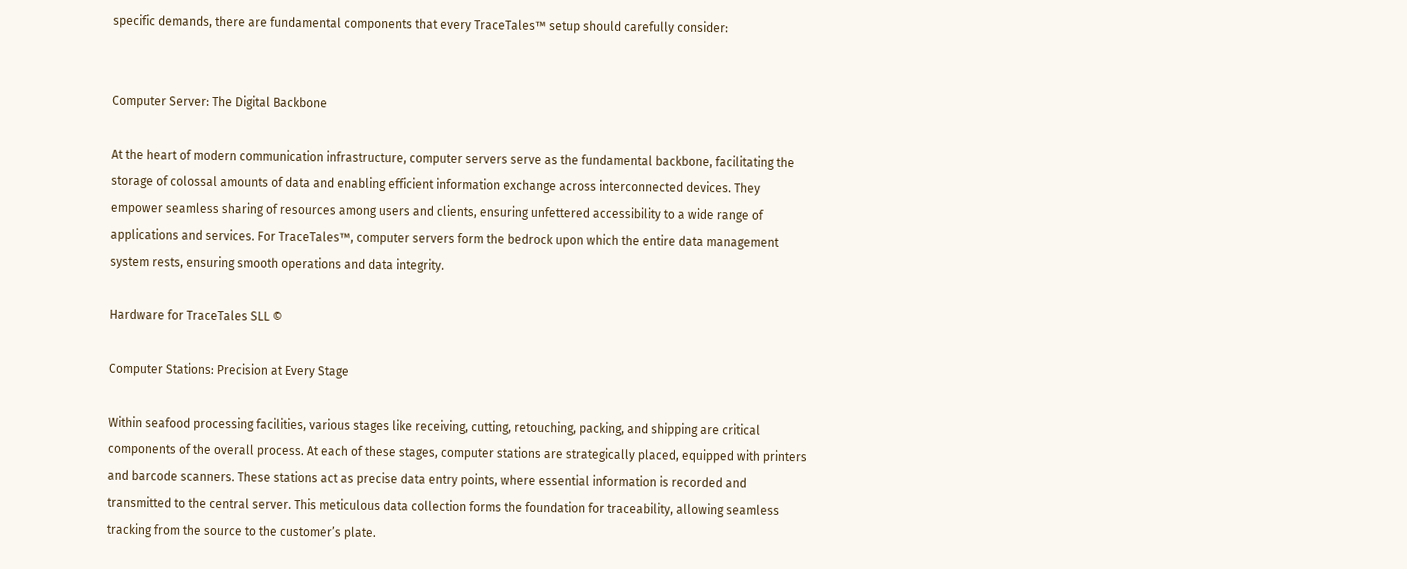specific demands, there are fundamental components that every TraceTales™ setup should carefully consider:


Computer Server: The Digital Backbone

At the heart of modern communication infrastructure, computer servers serve as the fundamental backbone, facilitating the storage of colossal amounts of data and enabling efficient information exchange across interconnected devices. They empower seamless sharing of resources among users and clients, ensuring unfettered accessibility to a wide range of applications and services. For TraceTales™, computer servers form the bedrock upon which the entire data management system rests, ensuring smooth operations and data integrity.

Hardware for TraceTales SLL ©

Computer Stations: Precision at Every Stage

Within seafood processing facilities, various stages like receiving, cutting, retouching, packing, and shipping are critical components of the overall process. At each of these stages, computer stations are strategically placed, equipped with printers and barcode scanners. These stations act as precise data entry points, where essential information is recorded and transmitted to the central server. This meticulous data collection forms the foundation for traceability, allowing seamless tracking from the source to the customer’s plate.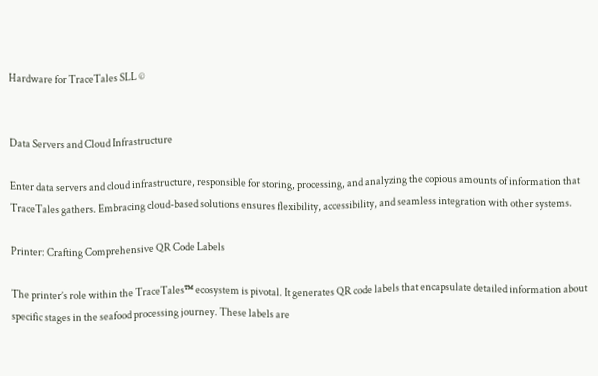Hardware for TraceTales SLL ©


Data Servers and Cloud Infrastructure

Enter data servers and cloud infrastructure, responsible for storing, processing, and analyzing the copious amounts of information that TraceTales gathers. Embracing cloud-based solutions ensures flexibility, accessibility, and seamless integration with other systems.

Printer: Crafting Comprehensive QR Code Labels

The printer’s role within the TraceTales™ ecosystem is pivotal. It generates QR code labels that encapsulate detailed information about specific stages in the seafood processing journey. These labels are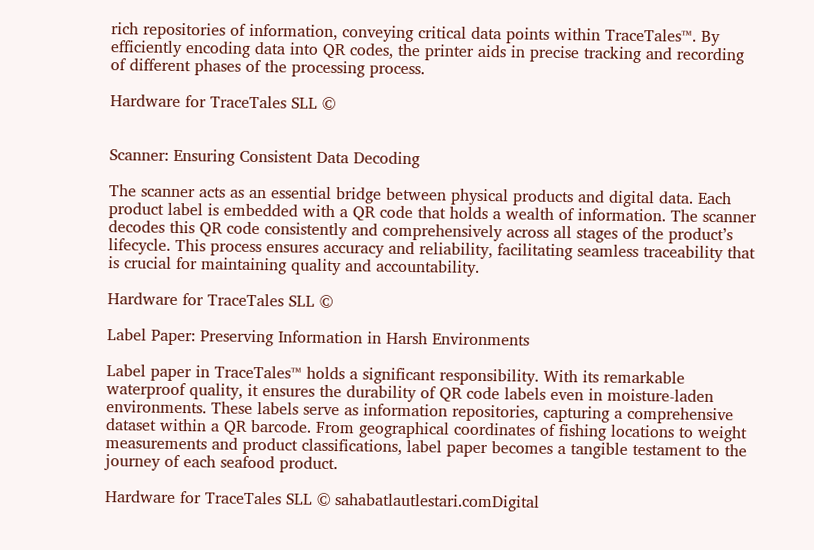rich repositories of information, conveying critical data points within TraceTales™. By efficiently encoding data into QR codes, the printer aids in precise tracking and recording of different phases of the processing process.

Hardware for TraceTales SLL ©


Scanner: Ensuring Consistent Data Decoding

The scanner acts as an essential bridge between physical products and digital data. Each product label is embedded with a QR code that holds a wealth of information. The scanner decodes this QR code consistently and comprehensively across all stages of the product’s lifecycle. This process ensures accuracy and reliability, facilitating seamless traceability that is crucial for maintaining quality and accountability.

Hardware for TraceTales SLL ©

Label Paper: Preserving Information in Harsh Environments

Label paper in TraceTales™ holds a significant responsibility. With its remarkable waterproof quality, it ensures the durability of QR code labels even in moisture-laden environments. These labels serve as information repositories, capturing a comprehensive dataset within a QR barcode. From geographical coordinates of fishing locations to weight measurements and product classifications, label paper becomes a tangible testament to the journey of each seafood product.

Hardware for TraceTales SLL © sahabatlautlestari.comDigital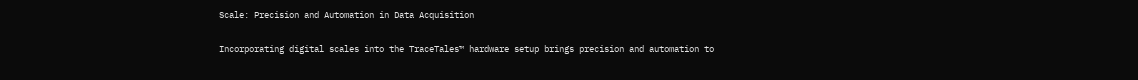Scale: Precision and Automation in Data Acquisition

Incorporating digital scales into the TraceTales™ hardware setup brings precision and automation to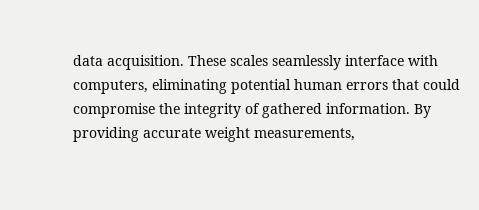data acquisition. These scales seamlessly interface with computers, eliminating potential human errors that could compromise the integrity of gathered information. By providing accurate weight measurements,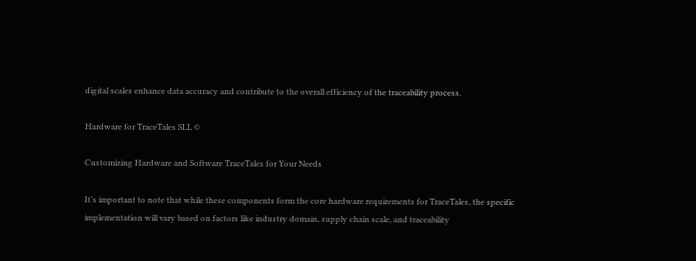digital scales enhance data accuracy and contribute to the overall efficiency of the traceability process.

Hardware for TraceTales SLL ©

Customizing Hardware and Software TraceTales for Your Needs

It’s important to note that while these components form the core hardware requirements for TraceTales, the specific implementation will vary based on factors like industry domain, supply chain scale, and traceability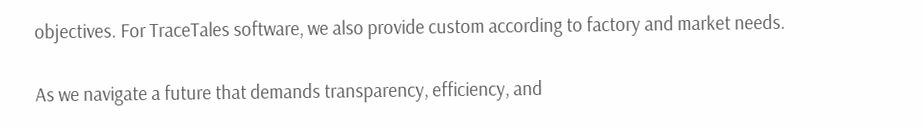objectives. For TraceTales software, we also provide custom according to factory and market needs.

As we navigate a future that demands transparency, efficiency, and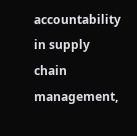accountability in supply chain management,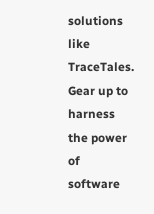solutions like TraceTales. Gear up to harness the power of software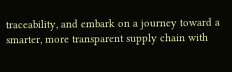traceability, and embark on a journey toward a smarter, more transparent supply chain with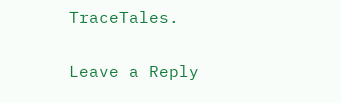TraceTales.

Leave a Reply